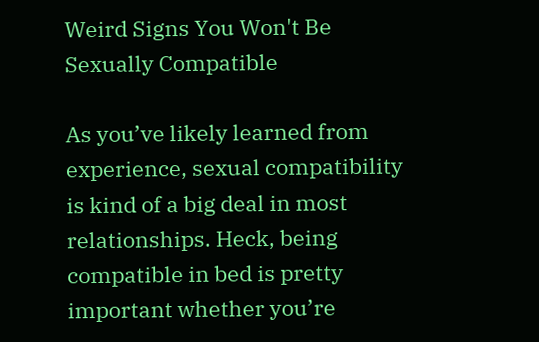Weird Signs You Won't Be Sexually Compatible

As you’ve likely learned from experience, sexual compatibility is kind of a big deal in most relationships. Heck, being compatible in bed is pretty important whether you’re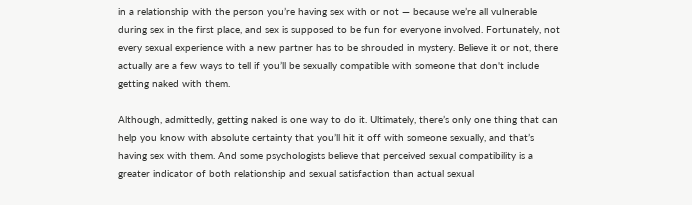in a relationship with the person you’re having sex with or not — because we’re all vulnerable during sex in the first place, and sex is supposed to be fun for everyone involved. Fortunately, not every sexual experience with a new partner has to be shrouded in mystery. Believe it or not, there actually are a few ways to tell if you’ll be sexually compatible with someone that don't include getting naked with them.

Although, admittedly, getting naked is one way to do it. Ultimately, there’s only one thing that can help you know with absolute certainty that you’ll hit it off with someone sexually, and that’s having sex with them. And some psychologists believe that perceived sexual compatibility is a greater indicator of both relationship and sexual satisfaction than actual sexual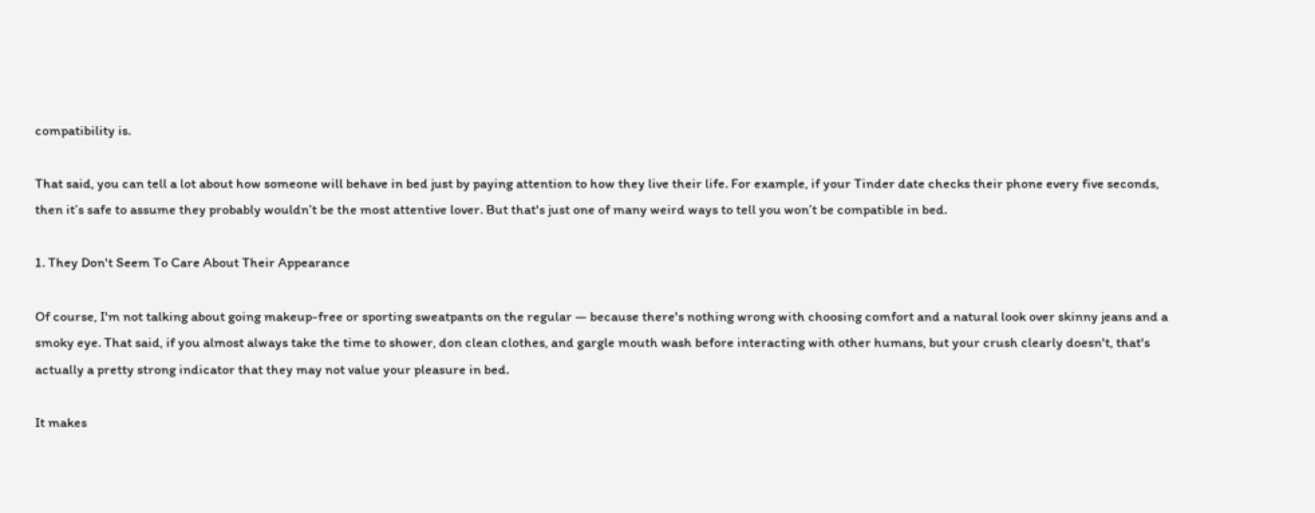compatibility is.

That said, you can tell a lot about how someone will behave in bed just by paying attention to how they live their life. For example, if your Tinder date checks their phone every five seconds, then it’s safe to assume they probably wouldn’t be the most attentive lover. But that's just one of many weird ways to tell you won’t be compatible in bed.

1. They Don't Seem To Care About Their Appearance

Of course, I'm not talking about going makeup-free or sporting sweatpants on the regular — because there's nothing wrong with choosing comfort and a natural look over skinny jeans and a smoky eye. That said, if you almost always take the time to shower, don clean clothes, and gargle mouth wash before interacting with other humans, but your crush clearly doesn't, that's actually a pretty strong indicator that they may not value your pleasure in bed.

It makes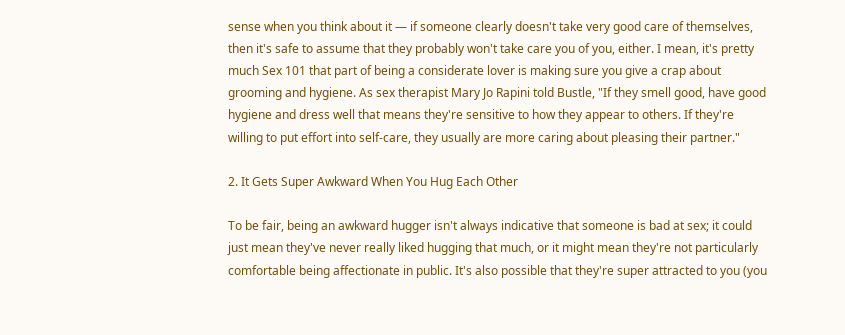sense when you think about it — if someone clearly doesn't take very good care of themselves, then it's safe to assume that they probably won't take care you of you, either. I mean, it's pretty much Sex 101 that part of being a considerate lover is making sure you give a crap about grooming and hygiene. As sex therapist Mary Jo Rapini told Bustle, "If they smell good, have good hygiene and dress well that means they're sensitive to how they appear to others. If they're willing to put effort into self-care, they usually are more caring about pleasing their partner."

2. It Gets Super Awkward When You Hug Each Other

To be fair, being an awkward hugger isn't always indicative that someone is bad at sex; it could just mean they've never really liked hugging that much, or it might mean they're not particularly comfortable being affectionate in public. It's also possible that they're super attracted to you (you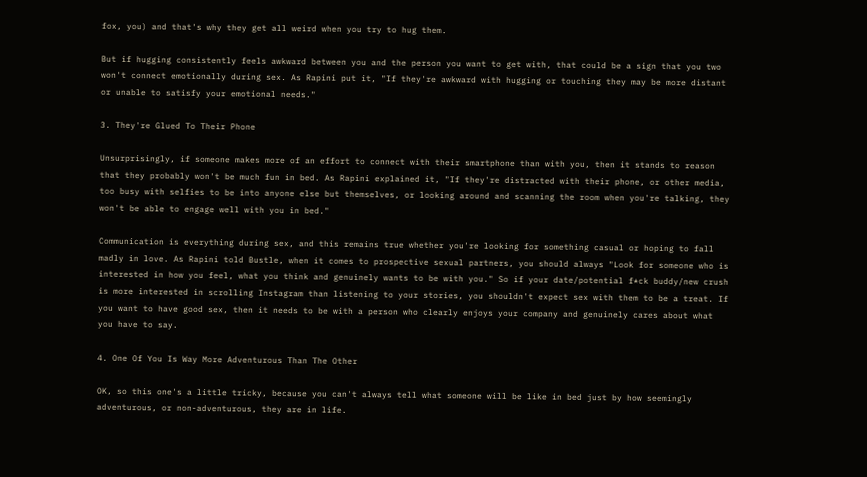fox, you) and that's why they get all weird when you try to hug them.

But if hugging consistently feels awkward between you and the person you want to get with, that could be a sign that you two won't connect emotionally during sex. As Rapini put it, "If they're awkward with hugging or touching they may be more distant or unable to satisfy your emotional needs."

3. They're Glued To Their Phone

Unsurprisingly, if someone makes more of an effort to connect with their smartphone than with you, then it stands to reason that they probably won't be much fun in bed. As Rapini explained it, "If they're distracted with their phone, or other media, too busy with selfies to be into anyone else but themselves, or looking around and scanning the room when you're talking, they won't be able to engage well with you in bed."

Communication is everything during sex, and this remains true whether you're looking for something casual or hoping to fall madly in love. As Rapini told Bustle, when it comes to prospective sexual partners, you should always "Look for someone who is interested in how you feel, what you think and genuinely wants to be with you." So if your date/potential f*ck buddy/new crush is more interested in scrolling Instagram than listening to your stories, you shouldn't expect sex with them to be a treat. If you want to have good sex, then it needs to be with a person who clearly enjoys your company and genuinely cares about what you have to say.

4. One Of You Is Way More Adventurous Than The Other

OK, so this one's a little tricky, because you can't always tell what someone will be like in bed just by how seemingly adventurous, or non-adventurous, they are in life.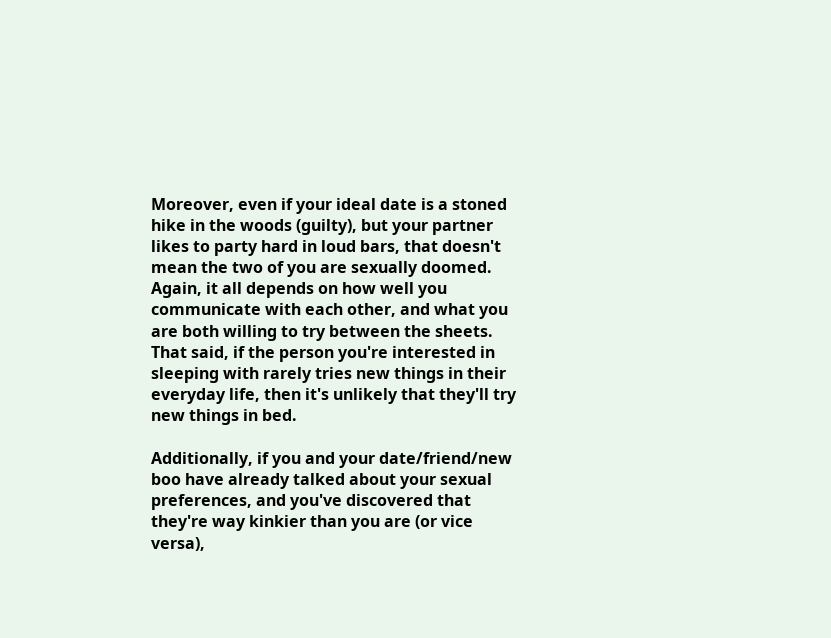Moreover, even if your ideal date is a stoned hike in the woods (guilty), but your partner likes to party hard in loud bars, that doesn't mean the two of you are sexually doomed. Again, it all depends on how well you communicate with each other, and what you are both willing to try between the sheets. That said, if the person you're interested in sleeping with rarely tries new things in their everyday life, then it's unlikely that they'll try new things in bed.

Additionally, if you and your date/friend/new boo have already talked about your sexual preferences, and you've discovered that they're way kinkier than you are (or vice versa),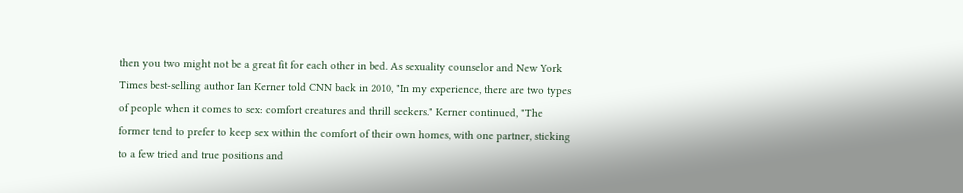then you two might not be a great fit for each other in bed. As sexuality counselor and New York Times best-selling author Ian Kerner told CNN back in 2010, "In my experience, there are two types of people when it comes to sex: comfort creatures and thrill seekers." Kerner continued, "The former tend to prefer to keep sex within the comfort of their own homes, with one partner, sticking to a few tried and true positions and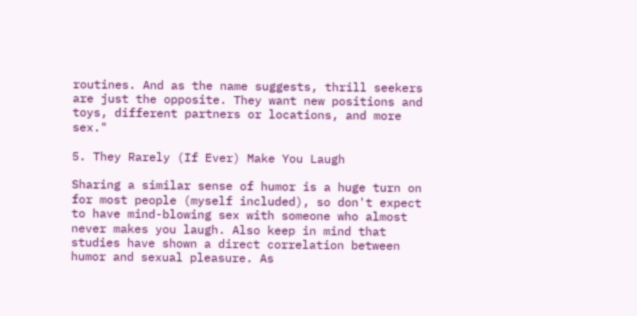routines. And as the name suggests, thrill seekers are just the opposite. They want new positions and toys, different partners or locations, and more sex."

5. They Rarely (If Ever) Make You Laugh

Sharing a similar sense of humor is a huge turn on for most people (myself included), so don't expect to have mind-blowing sex with someone who almost never makes you laugh. Also keep in mind that studies have shown a direct correlation between humor and sexual pleasure. As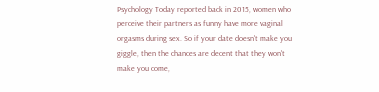Psychology Today reported back in 2015, women who perceive their partners as funny have more vaginal orgasms during sex. So if your date doesn't make you giggle, then the chances are decent that they won't make you come,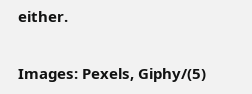either.

Images: Pexels, Giphy/(5)